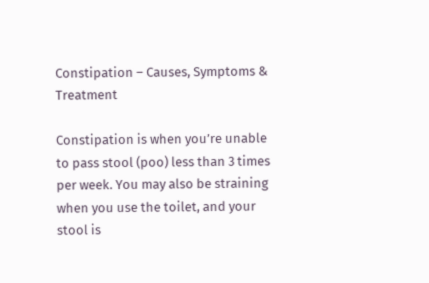Constipation – Causes, Symptoms & Treatment

Constipation is when you’re unable to pass stool (poo) less than 3 times per week. You may also be straining when you use the toilet, and your stool is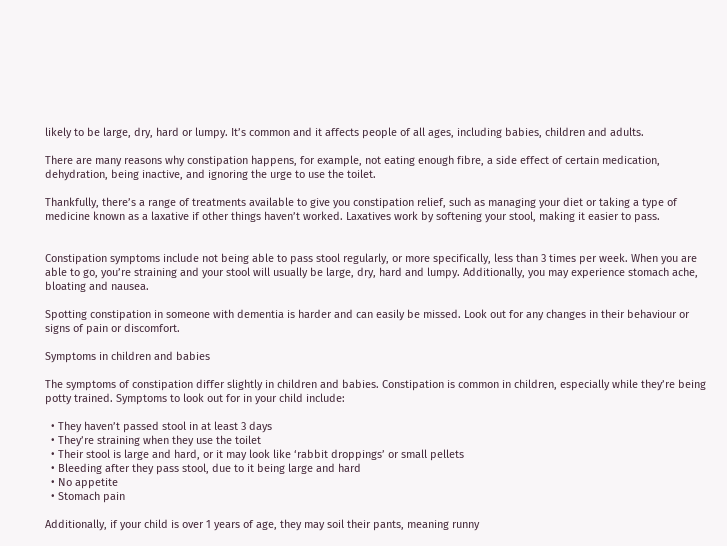likely to be large, dry, hard or lumpy. It’s common and it affects people of all ages, including babies, children and adults.

There are many reasons why constipation happens, for example, not eating enough fibre, a side effect of certain medication, dehydration, being inactive, and ignoring the urge to use the toilet.

Thankfully, there’s a range of treatments available to give you constipation relief, such as managing your diet or taking a type of medicine known as a laxative if other things haven’t worked. Laxatives work by softening your stool, making it easier to pass.


Constipation symptoms include not being able to pass stool regularly, or more specifically, less than 3 times per week. When you are able to go, you’re straining and your stool will usually be large, dry, hard and lumpy. Additionally, you may experience stomach ache, bloating and nausea.

Spotting constipation in someone with dementia is harder and can easily be missed. Look out for any changes in their behaviour or signs of pain or discomfort.

Symptoms in children and babies

The symptoms of constipation differ slightly in children and babies. Constipation is common in children, especially while they’re being potty trained. Symptoms to look out for in your child include:

  • They haven’t passed stool in at least 3 days
  • They’re straining when they use the toilet
  • Their stool is large and hard, or it may look like ‘rabbit droppings’ or small pellets
  • Bleeding after they pass stool, due to it being large and hard
  • No appetite
  • Stomach pain

Additionally, if your child is over 1 years of age, they may soil their pants, meaning runny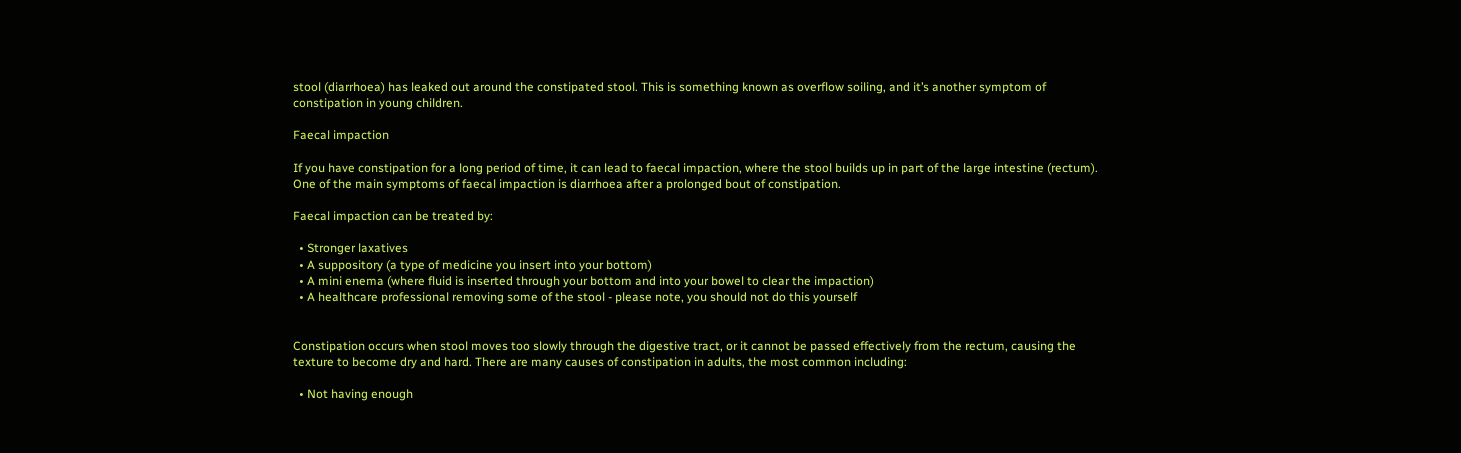stool (diarrhoea) has leaked out around the constipated stool. This is something known as overflow soiling, and it’s another symptom of constipation in young children.

Faecal impaction

If you have constipation for a long period of time, it can lead to faecal impaction, where the stool builds up in part of the large intestine (rectum). One of the main symptoms of faecal impaction is diarrhoea after a prolonged bout of constipation.

Faecal impaction can be treated by:

  • Stronger laxatives
  • A suppository (a type of medicine you insert into your bottom)
  • A mini enema (where fluid is inserted through your bottom and into your bowel to clear the impaction)
  • A healthcare professional removing some of the stool - please note, you should not do this yourself


Constipation occurs when stool moves too slowly through the digestive tract, or it cannot be passed effectively from the rectum, causing the texture to become dry and hard. There are many causes of constipation in adults, the most common including:

  • Not having enough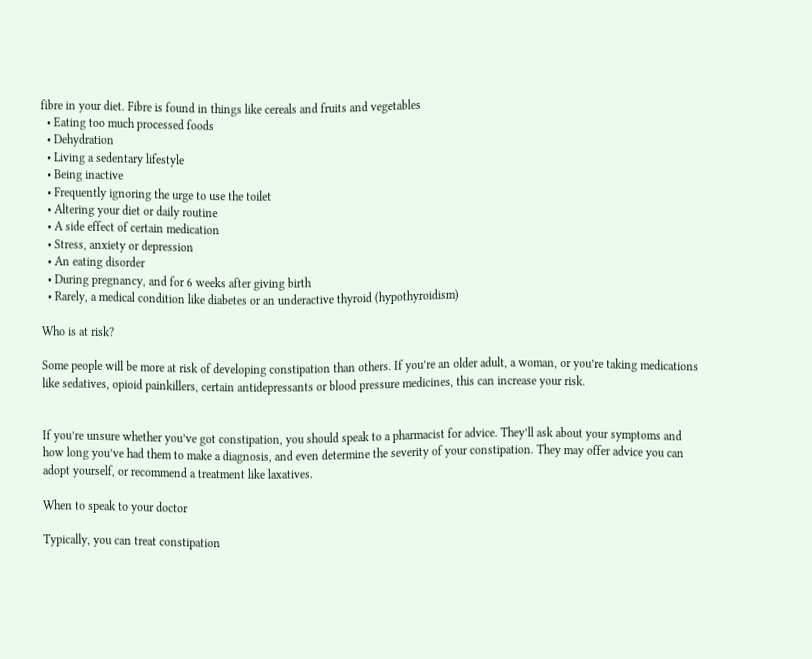fibre in your diet. Fibre is found in things like cereals and fruits and vegetables
  • Eating too much processed foods
  • Dehydration
  • Living a sedentary lifestyle
  • Being inactive
  • Frequently ignoring the urge to use the toilet
  • Altering your diet or daily routine
  • A side effect of certain medication
  • Stress, anxiety or depression
  • An eating disorder
  • During pregnancy, and for 6 weeks after giving birth
  • Rarely, a medical condition like diabetes or an underactive thyroid (hypothyroidism)

Who is at risk?

Some people will be more at risk of developing constipation than others. If you’re an older adult, a woman, or you’re taking medications like sedatives, opioid painkillers, certain antidepressants or blood pressure medicines, this can increase your risk.


If you’re unsure whether you’ve got constipation, you should speak to a pharmacist for advice. They’ll ask about your symptoms and how long you’ve had them to make a diagnosis, and even determine the severity of your constipation. They may offer advice you can adopt yourself, or recommend a treatment like laxatives.

When to speak to your doctor

Typically, you can treat constipation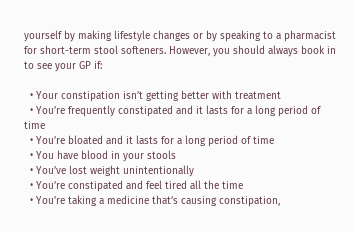yourself by making lifestyle changes or by speaking to a pharmacist for short-term stool softeners. However, you should always book in to see your GP if:

  • Your constipation isn’t getting better with treatment
  • You’re frequently constipated and it lasts for a long period of time
  • You’re bloated and it lasts for a long period of time
  • You have blood in your stools
  • You’ve lost weight unintentionally
  • You’re constipated and feel tired all the time
  • You’re taking a medicine that’s causing constipation,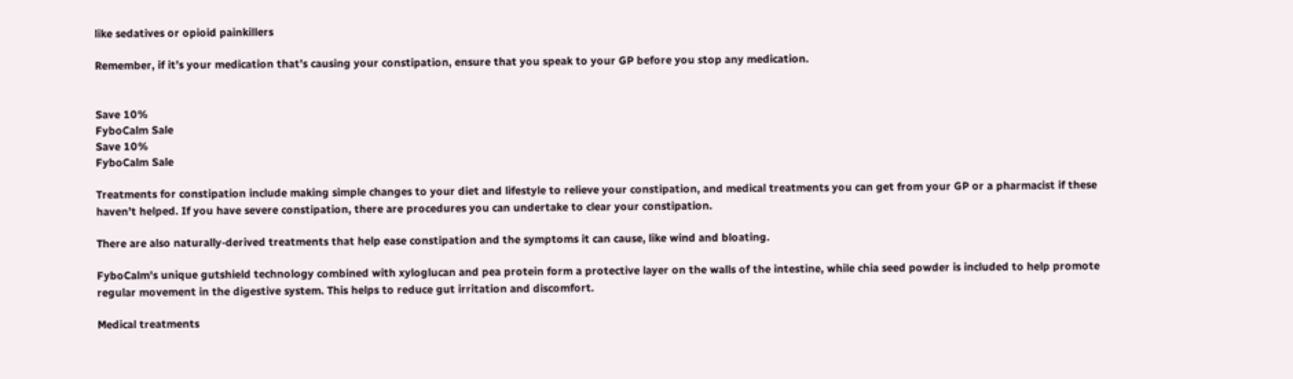like sedatives or opioid painkillers

Remember, if it’s your medication that’s causing your constipation, ensure that you speak to your GP before you stop any medication.


Save 10%
FyboCalm Sale
Save 10%
FyboCalm Sale

Treatments for constipation include making simple changes to your diet and lifestyle to relieve your constipation, and medical treatments you can get from your GP or a pharmacist if these haven’t helped. If you have severe constipation, there are procedures you can undertake to clear your constipation.

There are also naturally-derived treatments that help ease constipation and the symptoms it can cause, like wind and bloating.

FyboCalm's unique gutshield technology combined with xyloglucan and pea protein form a protective layer on the walls of the intestine, while chia seed powder is included to help promote regular movement in the digestive system. This helps to reduce gut irritation and discomfort.

Medical treatments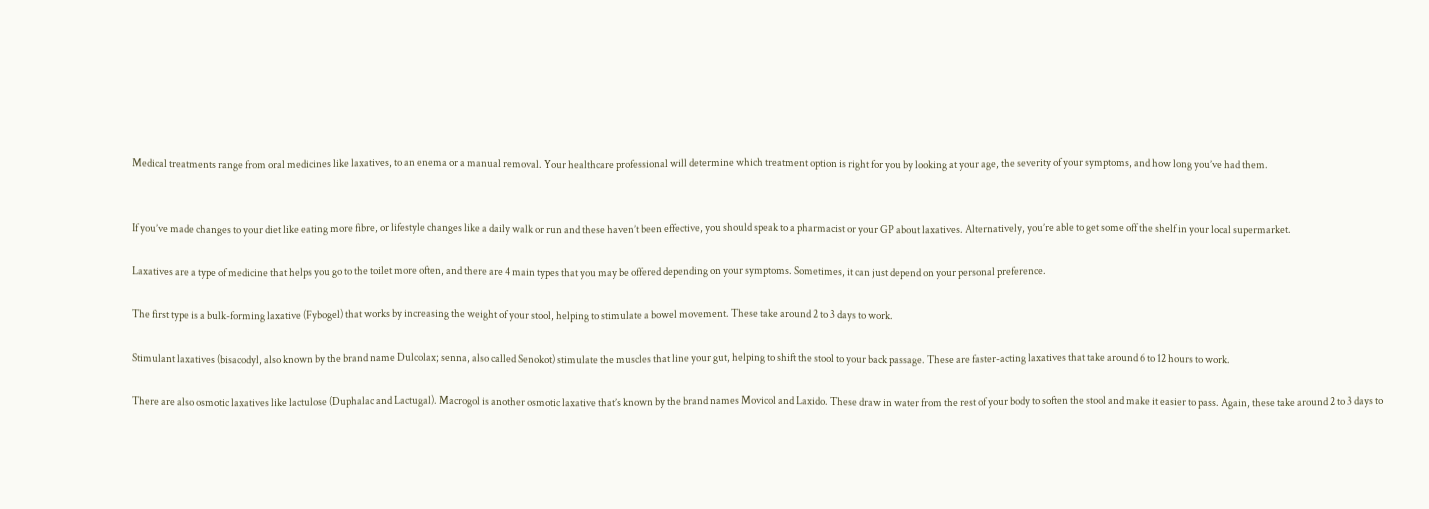Medical treatments range from oral medicines like laxatives, to an enema or a manual removal. Your healthcare professional will determine which treatment option is right for you by looking at your age, the severity of your symptoms, and how long you’ve had them.


If you’ve made changes to your diet like eating more fibre, or lifestyle changes like a daily walk or run and these haven’t been effective, you should speak to a pharmacist or your GP about laxatives. Alternatively, you’re able to get some off the shelf in your local supermarket.

Laxatives are a type of medicine that helps you go to the toilet more often, and there are 4 main types that you may be offered depending on your symptoms. Sometimes, it can just depend on your personal preference.

The first type is a bulk-forming laxative (Fybogel) that works by increasing the weight of your stool, helping to stimulate a bowel movement. These take around 2 to 3 days to work.

Stimulant laxatives (bisacodyl, also known by the brand name Dulcolax; senna, also called Senokot) stimulate the muscles that line your gut, helping to shift the stool to your back passage. These are faster-acting laxatives that take around 6 to 12 hours to work.

There are also osmotic laxatives like lactulose (Duphalac and Lactugal). Macrogol is another osmotic laxative that’s known by the brand names Movicol and Laxido. These draw in water from the rest of your body to soften the stool and make it easier to pass. Again, these take around 2 to 3 days to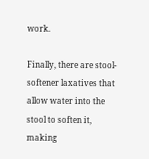work.

Finally, there are stool-softener laxatives that allow water into the stool to soften it, making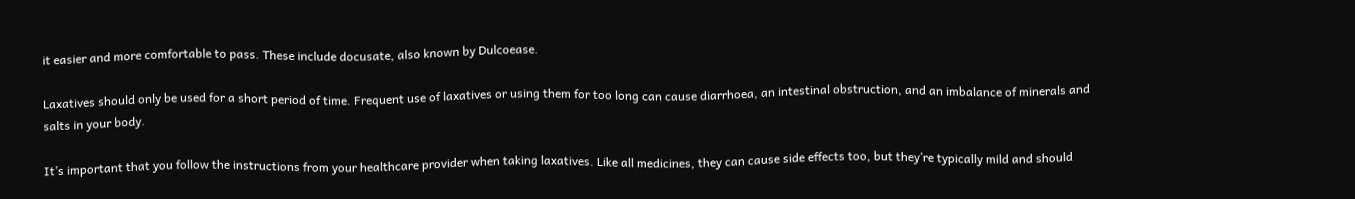it easier and more comfortable to pass. These include docusate, also known by Dulcoease.

Laxatives should only be used for a short period of time. Frequent use of laxatives or using them for too long can cause diarrhoea, an intestinal obstruction, and an imbalance of minerals and salts in your body.

It’s important that you follow the instructions from your healthcare provider when taking laxatives. Like all medicines, they can cause side effects too, but they’re typically mild and should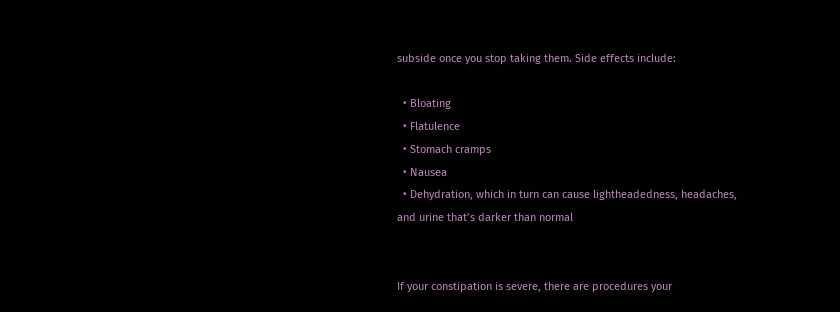subside once you stop taking them. Side effects include:

  • Bloating
  • Flatulence
  • Stomach cramps
  • Nausea
  • Dehydration, which in turn can cause lightheadedness, headaches, and urine that’s darker than normal


If your constipation is severe, there are procedures your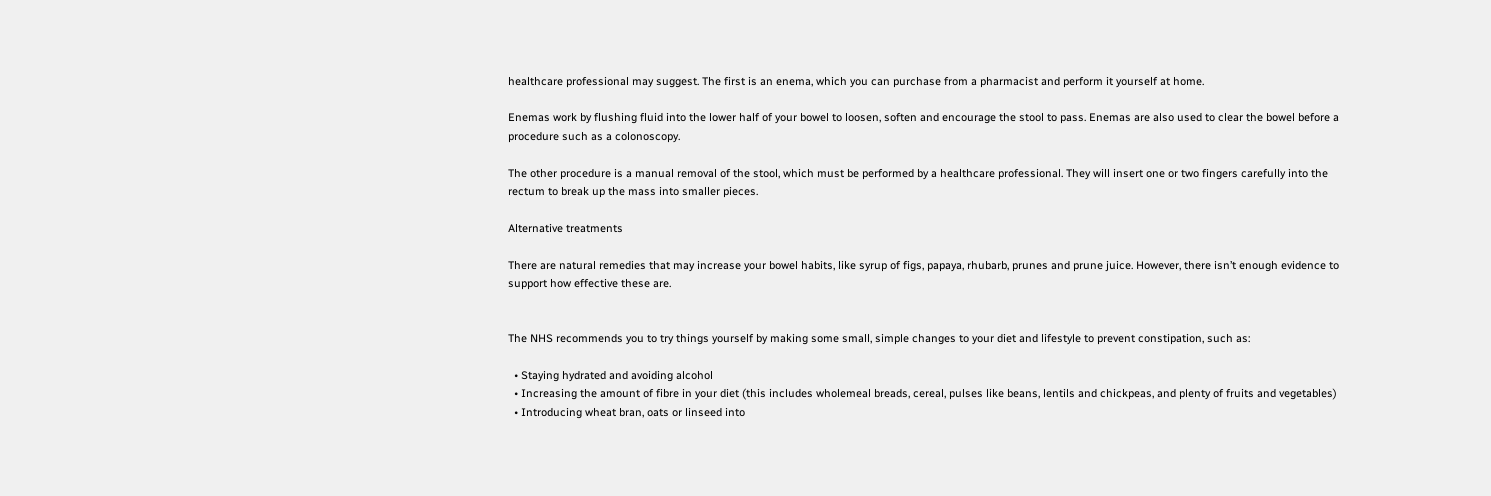healthcare professional may suggest. The first is an enema, which you can purchase from a pharmacist and perform it yourself at home.

Enemas work by flushing fluid into the lower half of your bowel to loosen, soften and encourage the stool to pass. Enemas are also used to clear the bowel before a procedure such as a colonoscopy.

The other procedure is a manual removal of the stool, which must be performed by a healthcare professional. They will insert one or two fingers carefully into the rectum to break up the mass into smaller pieces.

Alternative treatments

There are natural remedies that may increase your bowel habits, like syrup of figs, papaya, rhubarb, prunes and prune juice. However, there isn’t enough evidence to support how effective these are.


The NHS recommends you to try things yourself by making some small, simple changes to your diet and lifestyle to prevent constipation, such as:

  • Staying hydrated and avoiding alcohol
  • Increasing the amount of fibre in your diet (this includes wholemeal breads, cereal, pulses like beans, lentils and chickpeas, and plenty of fruits and vegetables)
  • Introducing wheat bran, oats or linseed into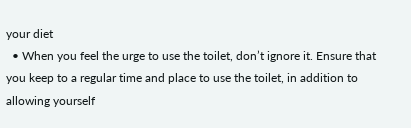your diet
  • When you feel the urge to use the toilet, don’t ignore it. Ensure that you keep to a regular time and place to use the toilet, in addition to allowing yourself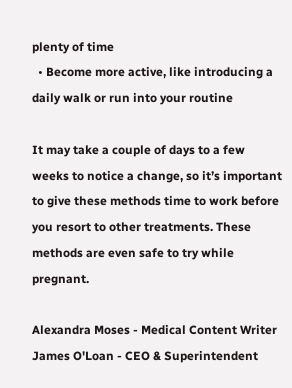plenty of time
  • Become more active, like introducing a daily walk or run into your routine

It may take a couple of days to a few weeks to notice a change, so it’s important to give these methods time to work before you resort to other treatments. These methods are even safe to try while pregnant.

Alexandra Moses - Medical Content Writer
James O'Loan - CEO & Superintendent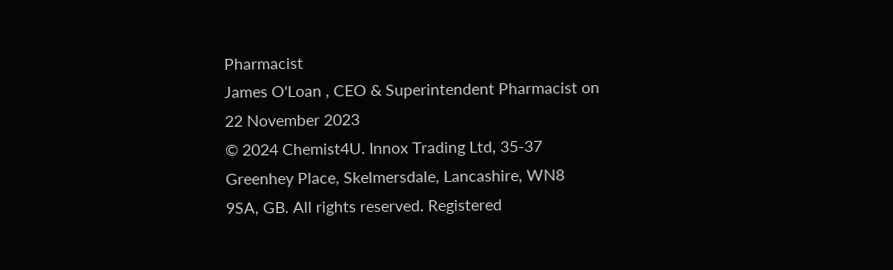Pharmacist
James O'Loan , CEO & Superintendent Pharmacist on 22 November 2023
© 2024 Chemist4U. Innox Trading Ltd, 35-37 Greenhey Place, Skelmersdale, Lancashire, WN8 9SA, GB. All rights reserved. Registered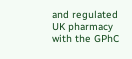and regulated UK pharmacy with the GPhC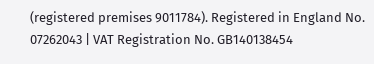(registered premises 9011784). Registered in England No. 07262043 | VAT Registration No. GB140138454